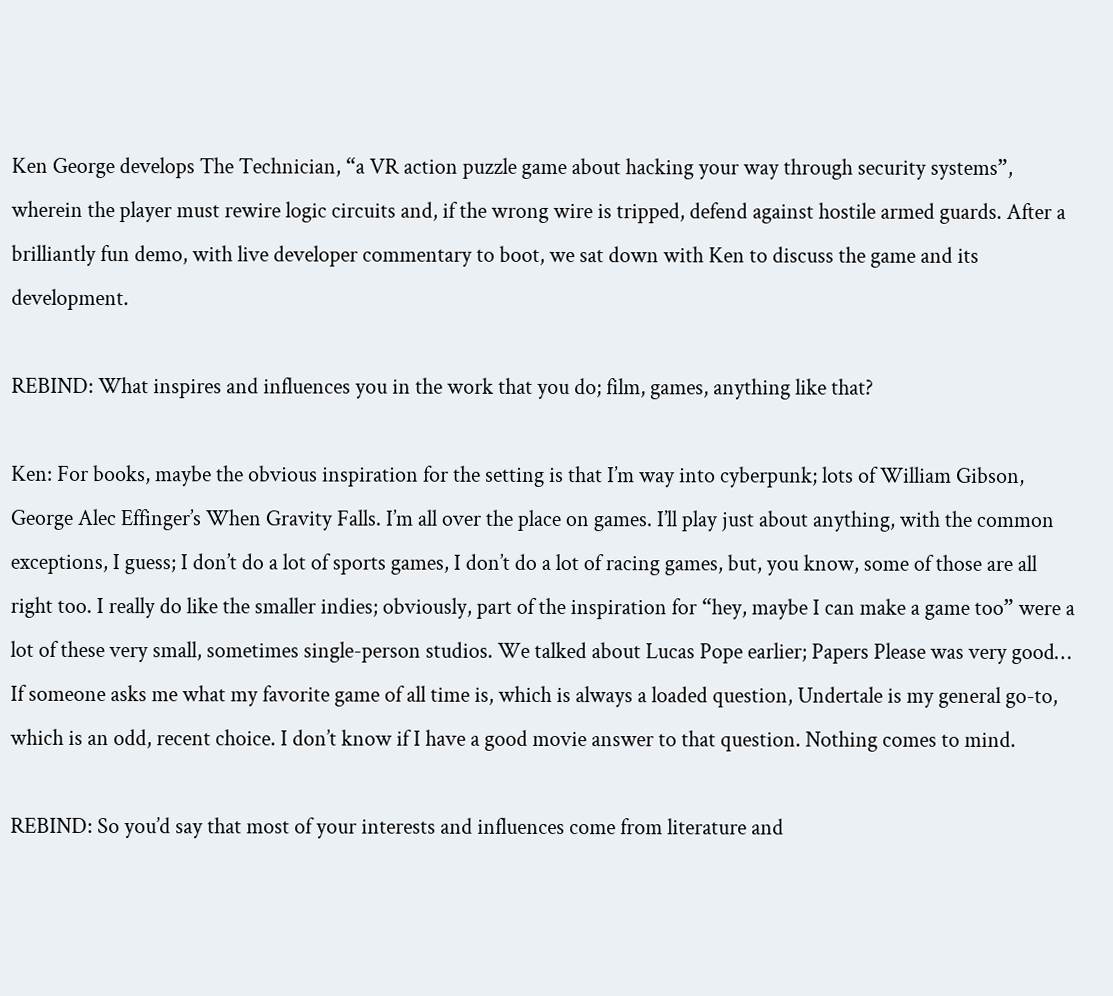Ken George develops The Technician, “a VR action puzzle game about hacking your way through security systems”, wherein the player must rewire logic circuits and, if the wrong wire is tripped, defend against hostile armed guards. After a brilliantly fun demo, with live developer commentary to boot, we sat down with Ken to discuss the game and its development.

REBIND: What inspires and influences you in the work that you do; film, games, anything like that?

Ken: For books, maybe the obvious inspiration for the setting is that I’m way into cyberpunk; lots of William Gibson, George Alec Effinger’s When Gravity Falls. I’m all over the place on games. I’ll play just about anything, with the common exceptions, I guess; I don’t do a lot of sports games, I don’t do a lot of racing games, but, you know, some of those are all right too. I really do like the smaller indies; obviously, part of the inspiration for “hey, maybe I can make a game too” were a lot of these very small, sometimes single-person studios. We talked about Lucas Pope earlier; Papers Please was very good… If someone asks me what my favorite game of all time is, which is always a loaded question, Undertale is my general go-to, which is an odd, recent choice. I don’t know if I have a good movie answer to that question. Nothing comes to mind.

REBIND: So you’d say that most of your interests and influences come from literature and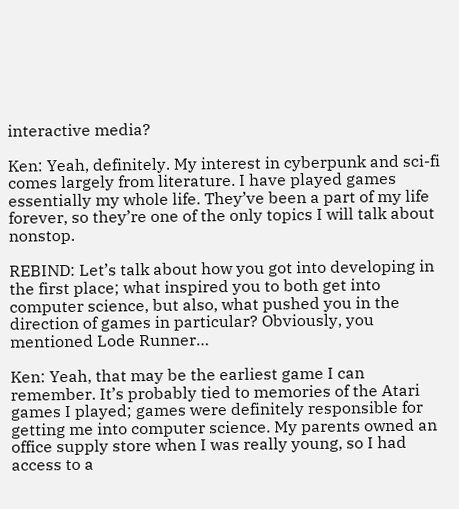interactive media?

Ken: Yeah, definitely. My interest in cyberpunk and sci-fi comes largely from literature. I have played games essentially my whole life. They’ve been a part of my life forever, so they’re one of the only topics I will talk about nonstop.

REBIND: Let’s talk about how you got into developing in the first place; what inspired you to both get into computer science, but also, what pushed you in the direction of games in particular? Obviously, you mentioned Lode Runner…

Ken: Yeah, that may be the earliest game I can remember. It’s probably tied to memories of the Atari games I played; games were definitely responsible for getting me into computer science. My parents owned an office supply store when I was really young, so I had access to a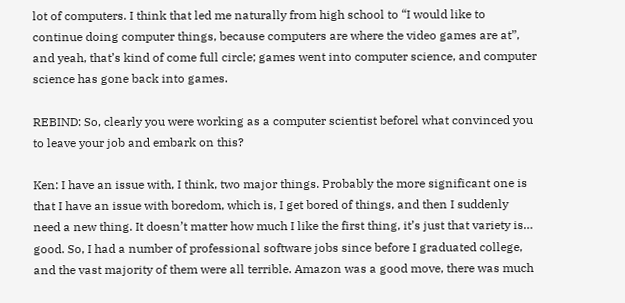lot of computers. I think that led me naturally from high school to “I would like to continue doing computer things, because computers are where the video games are at”, and yeah, that’s kind of come full circle; games went into computer science, and computer science has gone back into games.

REBIND: So, clearly you were working as a computer scientist beforel what convinced you to leave your job and embark on this?

Ken: I have an issue with, I think, two major things. Probably the more significant one is that I have an issue with boredom, which is, I get bored of things, and then I suddenly need a new thing. It doesn’t matter how much I like the first thing, it’s just that variety is… good. So, I had a number of professional software jobs since before I graduated college, and the vast majority of them were all terrible. Amazon was a good move, there was much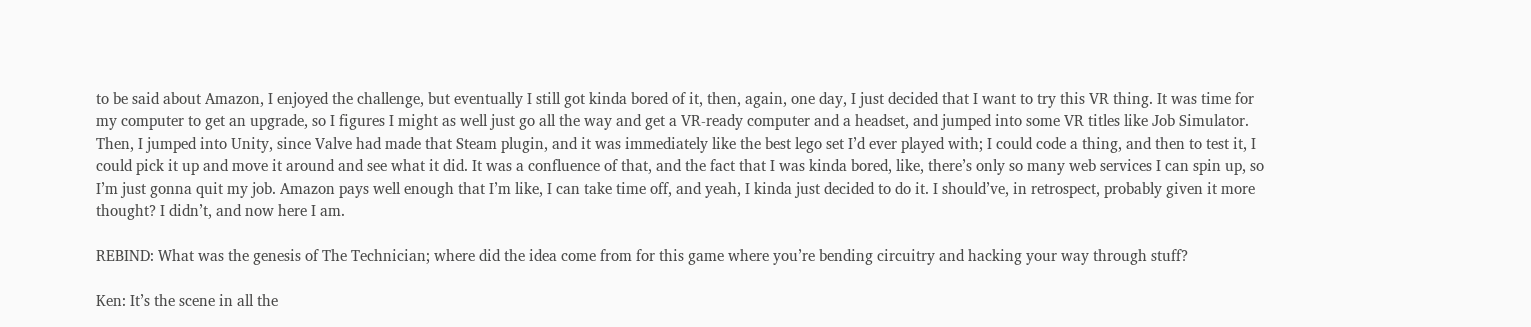to be said about Amazon, I enjoyed the challenge, but eventually I still got kinda bored of it, then, again, one day, I just decided that I want to try this VR thing. It was time for my computer to get an upgrade, so I figures I might as well just go all the way and get a VR-ready computer and a headset, and jumped into some VR titles like Job Simulator. Then, I jumped into Unity, since Valve had made that Steam plugin, and it was immediately like the best lego set I’d ever played with; I could code a thing, and then to test it, I could pick it up and move it around and see what it did. It was a confluence of that, and the fact that I was kinda bored, like, there’s only so many web services I can spin up, so I’m just gonna quit my job. Amazon pays well enough that I’m like, I can take time off, and yeah, I kinda just decided to do it. I should’ve, in retrospect, probably given it more thought? I didn’t, and now here I am.

REBIND: What was the genesis of The Technician; where did the idea come from for this game where you’re bending circuitry and hacking your way through stuff?

Ken: It’s the scene in all the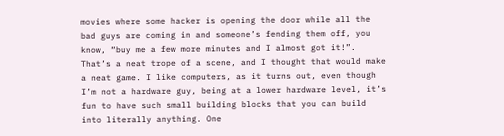movies where some hacker is opening the door while all the bad guys are coming in and someone’s fending them off, you know, “buy me a few more minutes and I almost got it!”. That’s a neat trope of a scene, and I thought that would make a neat game. I like computers, as it turns out, even though I’m not a hardware guy, being at a lower hardware level, it’s fun to have such small building blocks that you can build into literally anything. One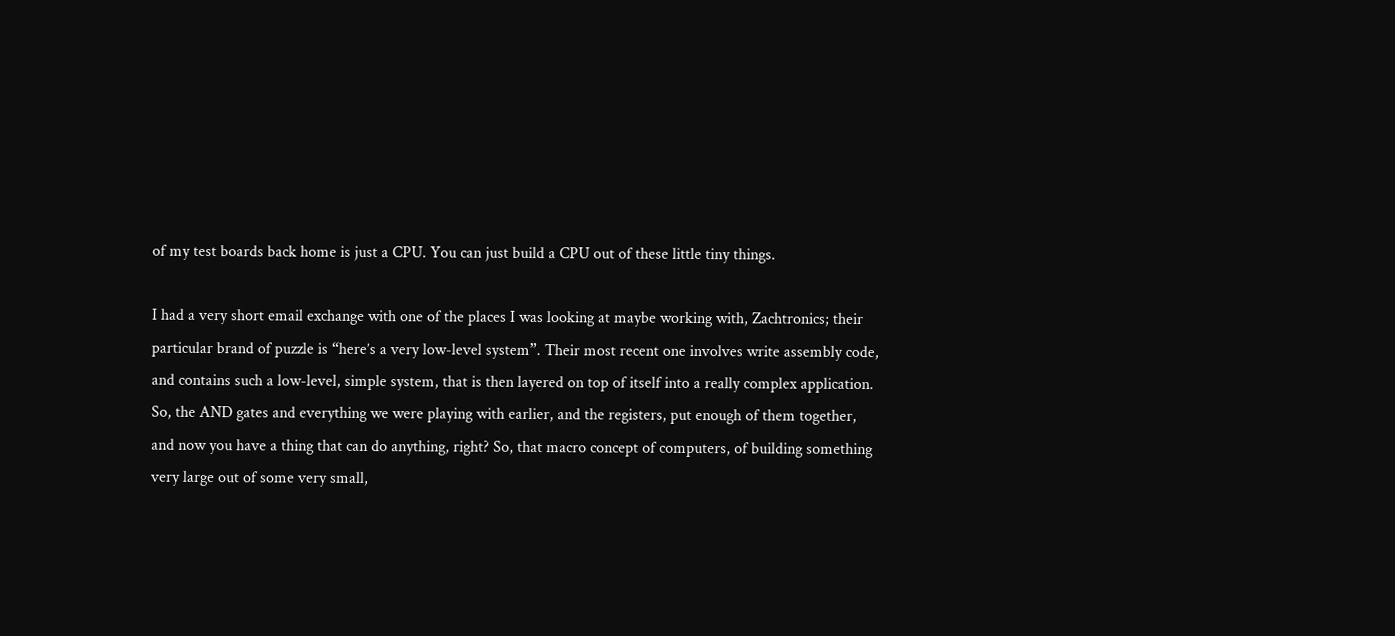of my test boards back home is just a CPU. You can just build a CPU out of these little tiny things.

I had a very short email exchange with one of the places I was looking at maybe working with, Zachtronics; their particular brand of puzzle is “here’s a very low-level system”. Their most recent one involves write assembly code, and contains such a low-level, simple system, that is then layered on top of itself into a really complex application. So, the AND gates and everything we were playing with earlier, and the registers, put enough of them together, and now you have a thing that can do anything, right? So, that macro concept of computers, of building something very large out of some very small,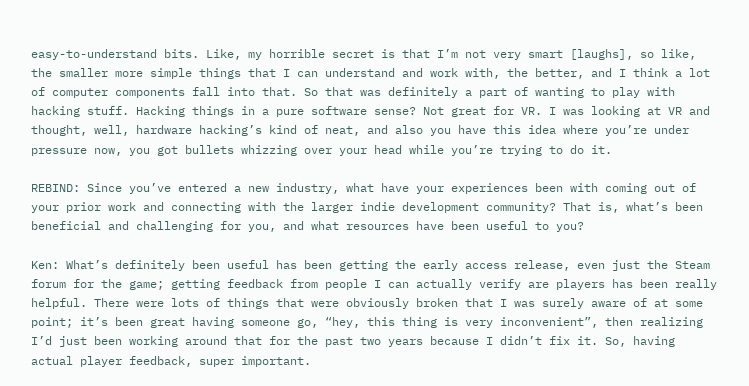easy-to-understand bits. Like, my horrible secret is that I’m not very smart [laughs], so like, the smaller more simple things that I can understand and work with, the better, and I think a lot of computer components fall into that. So that was definitely a part of wanting to play with hacking stuff. Hacking things in a pure software sense? Not great for VR. I was looking at VR and thought, well, hardware hacking’s kind of neat, and also you have this idea where you’re under pressure now, you got bullets whizzing over your head while you’re trying to do it.

REBIND: Since you’ve entered a new industry, what have your experiences been with coming out of your prior work and connecting with the larger indie development community? That is, what’s been beneficial and challenging for you, and what resources have been useful to you?

Ken: What’s definitely been useful has been getting the early access release, even just the Steam forum for the game; getting feedback from people I can actually verify are players has been really helpful. There were lots of things that were obviously broken that I was surely aware of at some point; it’s been great having someone go, “hey, this thing is very inconvenient”, then realizing I’d just been working around that for the past two years because I didn’t fix it. So, having actual player feedback, super important.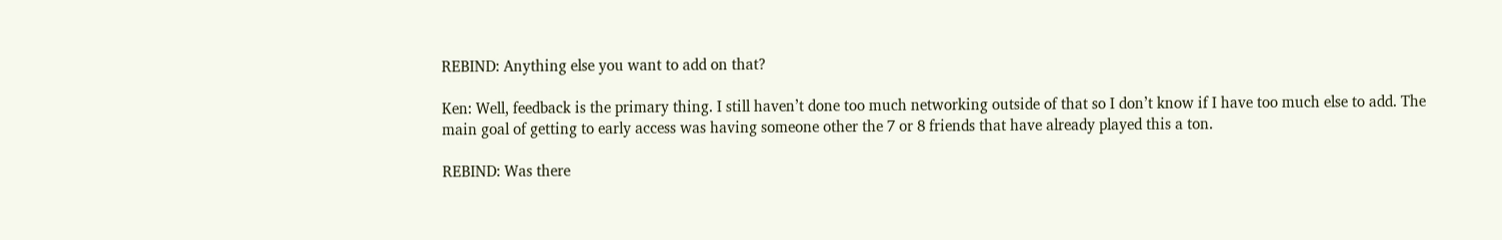REBIND: Anything else you want to add on that?

Ken: Well, feedback is the primary thing. I still haven’t done too much networking outside of that so I don’t know if I have too much else to add. The main goal of getting to early access was having someone other the 7 or 8 friends that have already played this a ton.

REBIND: Was there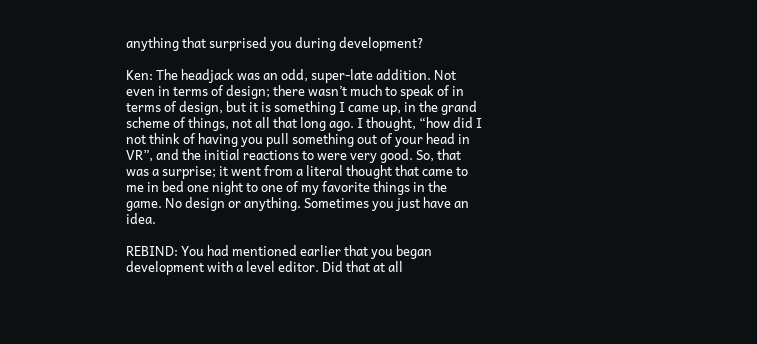anything that surprised you during development?

Ken: The headjack was an odd, super-late addition. Not even in terms of design; there wasn’t much to speak of in terms of design, but it is something I came up, in the grand scheme of things, not all that long ago. I thought, “how did I not think of having you pull something out of your head in VR”, and the initial reactions to were very good. So, that was a surprise; it went from a literal thought that came to me in bed one night to one of my favorite things in the game. No design or anything. Sometimes you just have an idea.

REBIND: You had mentioned earlier that you began development with a level editor. Did that at all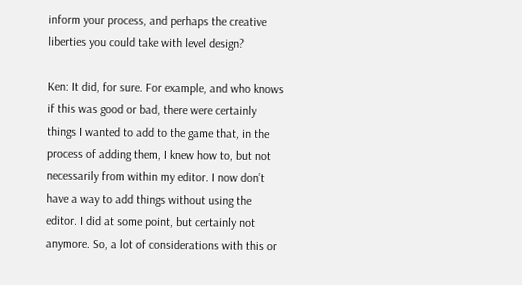inform your process, and perhaps the creative liberties you could take with level design?

Ken: It did, for sure. For example, and who knows if this was good or bad, there were certainly things I wanted to add to the game that, in the process of adding them, I knew how to, but not necessarily from within my editor. I now don’t have a way to add things without using the editor. I did at some point, but certainly not anymore. So, a lot of considerations with this or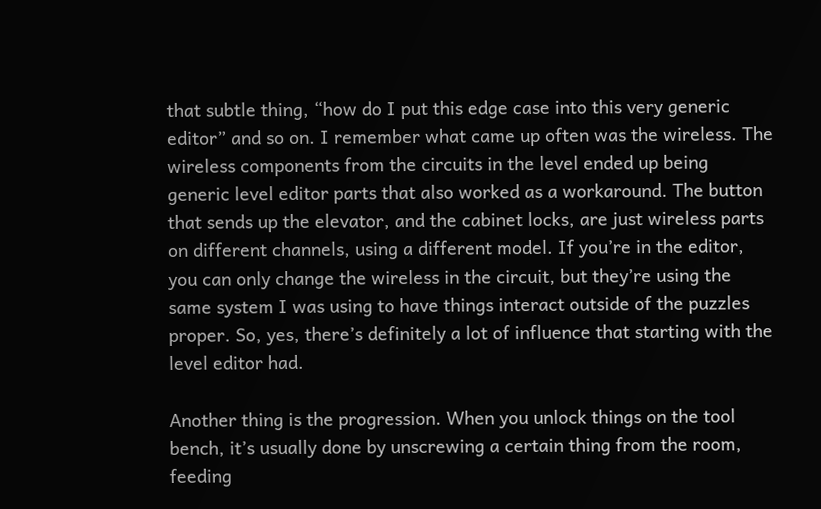that subtle thing, “how do I put this edge case into this very generic editor” and so on. I remember what came up often was the wireless. The wireless components from the circuits in the level ended up being generic level editor parts that also worked as a workaround. The button that sends up the elevator, and the cabinet locks, are just wireless parts on different channels, using a different model. If you’re in the editor, you can only change the wireless in the circuit, but they’re using the same system I was using to have things interact outside of the puzzles proper. So, yes, there’s definitely a lot of influence that starting with the level editor had.

Another thing is the progression. When you unlock things on the tool bench, it’s usually done by unscrewing a certain thing from the room, feeding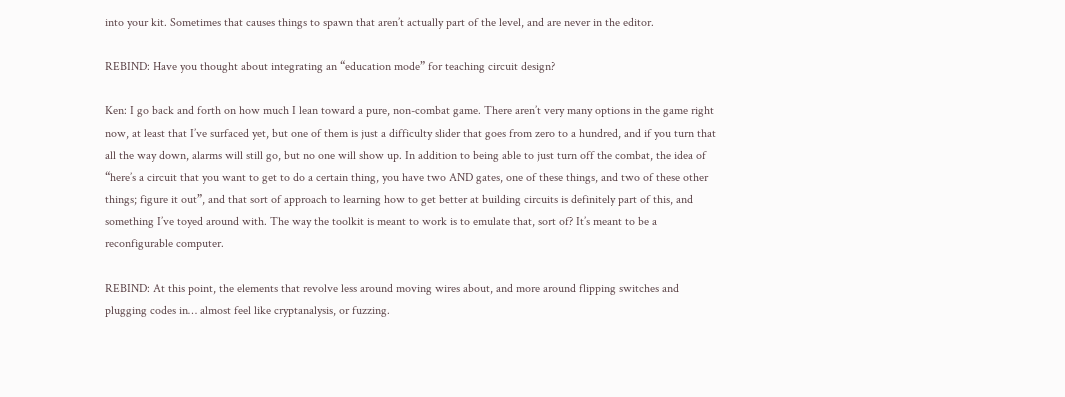into your kit. Sometimes that causes things to spawn that aren’t actually part of the level, and are never in the editor.

REBIND: Have you thought about integrating an “education mode” for teaching circuit design?

Ken: I go back and forth on how much I lean toward a pure, non-combat game. There aren’t very many options in the game right now, at least that I’ve surfaced yet, but one of them is just a difficulty slider that goes from zero to a hundred, and if you turn that all the way down, alarms will still go, but no one will show up. In addition to being able to just turn off the combat, the idea of “here’s a circuit that you want to get to do a certain thing, you have two AND gates, one of these things, and two of these other things; figure it out”, and that sort of approach to learning how to get better at building circuits is definitely part of this, and something I’ve toyed around with. The way the toolkit is meant to work is to emulate that, sort of? It’s meant to be a reconfigurable computer.

REBIND: At this point, the elements that revolve less around moving wires about, and more around flipping switches and plugging codes in… almost feel like cryptanalysis, or fuzzing.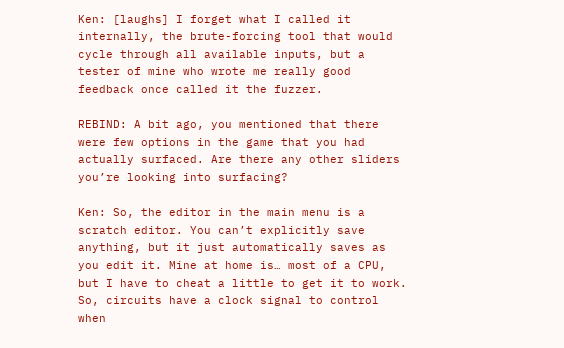Ken: [laughs] I forget what I called it internally, the brute-forcing tool that would cycle through all available inputs, but a tester of mine who wrote me really good feedback once called it the fuzzer.

REBIND: A bit ago, you mentioned that there were few options in the game that you had actually surfaced. Are there any other sliders you’re looking into surfacing?

Ken: So, the editor in the main menu is a scratch editor. You can’t explicitly save anything, but it just automatically saves as you edit it. Mine at home is… most of a CPU, but I have to cheat a little to get it to work. So, circuits have a clock signal to control when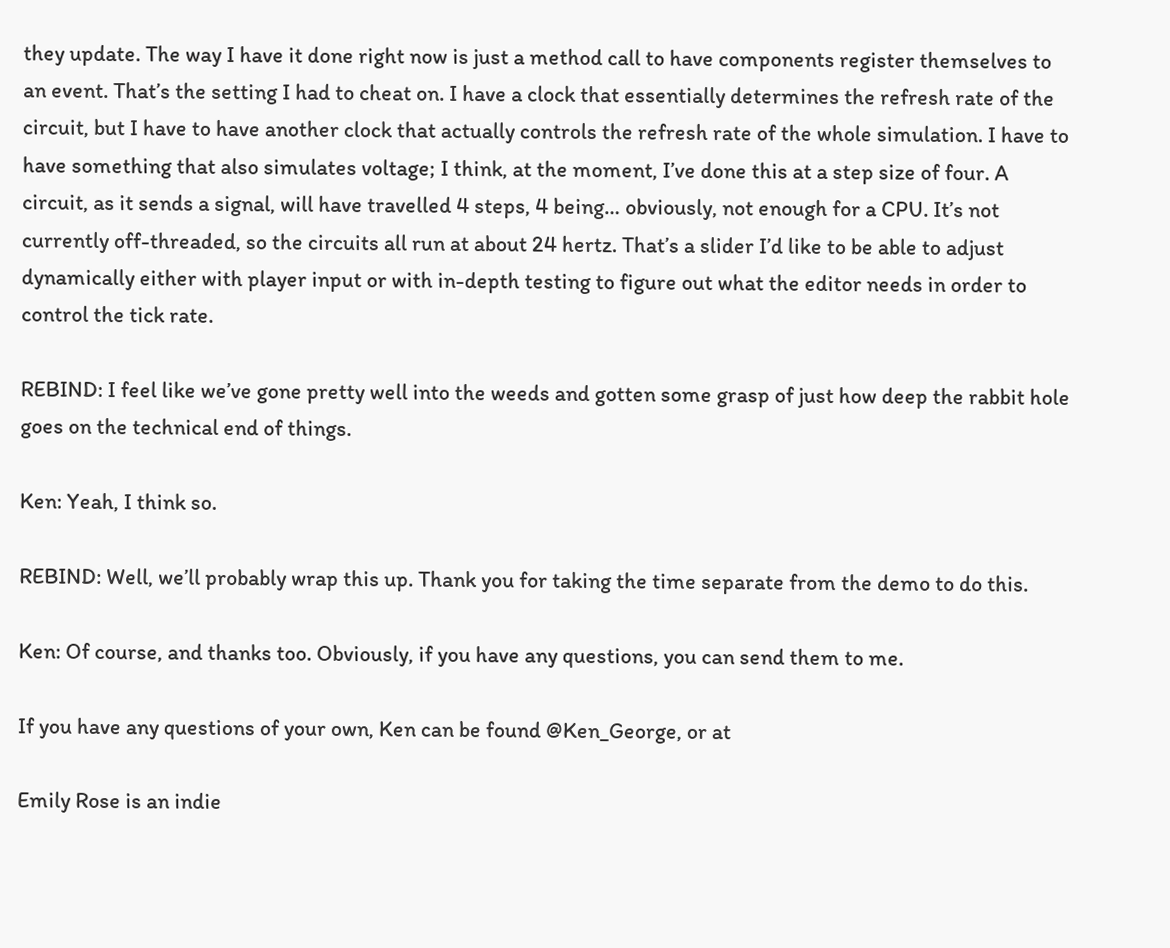they update. The way I have it done right now is just a method call to have components register themselves to an event. That’s the setting I had to cheat on. I have a clock that essentially determines the refresh rate of the circuit, but I have to have another clock that actually controls the refresh rate of the whole simulation. I have to have something that also simulates voltage; I think, at the moment, I’ve done this at a step size of four. A circuit, as it sends a signal, will have travelled 4 steps, 4 being… obviously, not enough for a CPU. It’s not currently off-threaded, so the circuits all run at about 24 hertz. That’s a slider I’d like to be able to adjust dynamically either with player input or with in-depth testing to figure out what the editor needs in order to control the tick rate.

REBIND: I feel like we’ve gone pretty well into the weeds and gotten some grasp of just how deep the rabbit hole goes on the technical end of things.

Ken: Yeah, I think so.

REBIND: Well, we’ll probably wrap this up. Thank you for taking the time separate from the demo to do this.

Ken: Of course, and thanks too. Obviously, if you have any questions, you can send them to me.

If you have any questions of your own, Ken can be found @Ken_George, or at

Emily Rose is an indie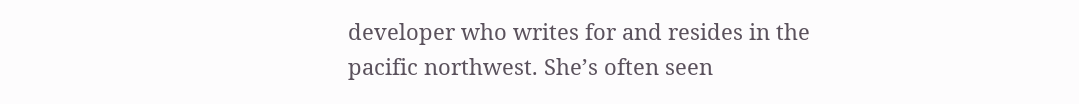developer who writes for and resides in the pacific northwest. She’s often seen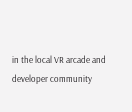in the local VR arcade and developer community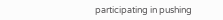participating in pushing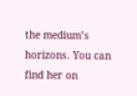the medium’s horizons. You can find her on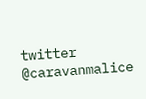twitter @caravanmalice